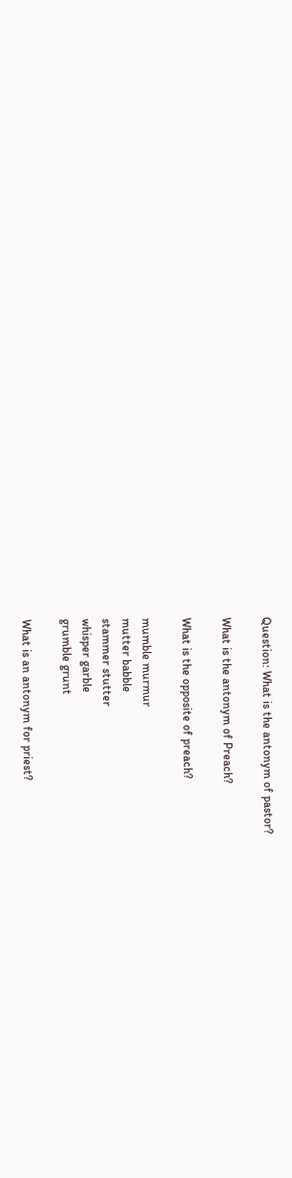Question: What is the antonym of pastor?

What is the antonym of Preach?

What is the opposite of preach?

mumble murmur
mutter babble
stammer stutter
whisper garble
grumble grunt

What is an antonym for priest?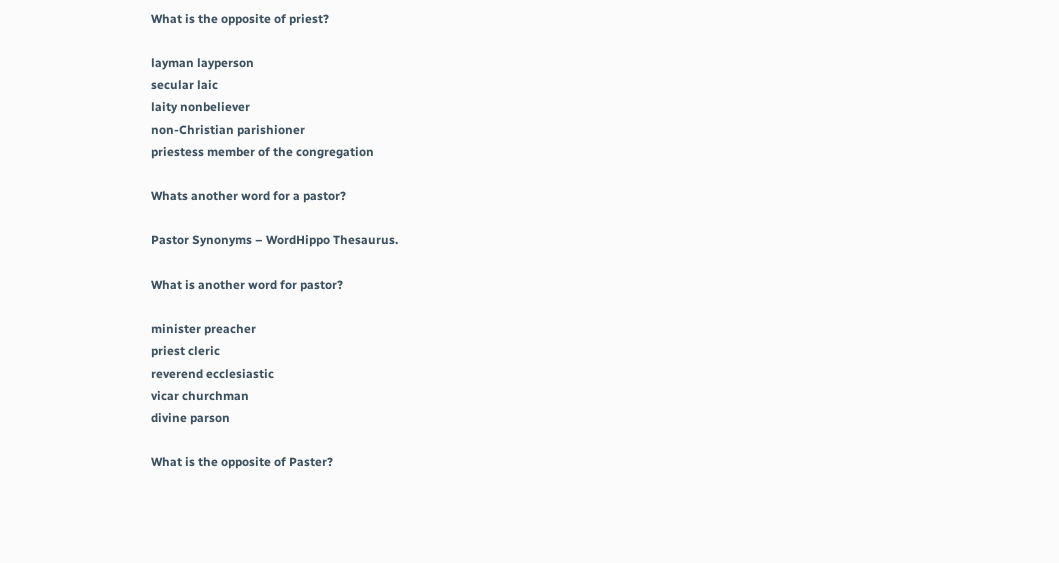What is the opposite of priest?

layman layperson
secular laic
laity nonbeliever
non-Christian parishioner
priestess member of the congregation

Whats another word for a pastor?

Pastor Synonyms – WordHippo Thesaurus.

What is another word for pastor?

minister preacher
priest cleric
reverend ecclesiastic
vicar churchman
divine parson

What is the opposite of Paster?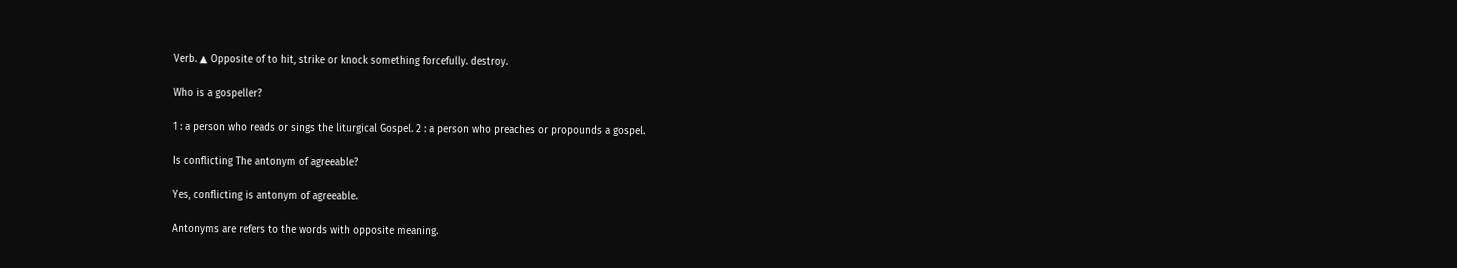Verb. ▲ Opposite of to hit, strike or knock something forcefully. destroy.

Who is a gospeller?

1 : a person who reads or sings the liturgical Gospel. 2 : a person who preaches or propounds a gospel.

Is conflicting The antonym of agreeable?

Yes, conflicting is antonym of agreeable.

Antonyms are refers to the words with opposite meaning.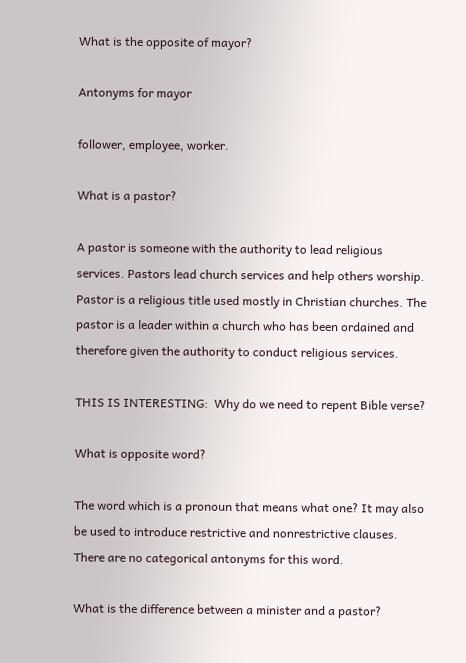What is the opposite of mayor?

Antonyms for mayor

follower, employee, worker.

What is a pastor?

A pastor is someone with the authority to lead religious services. Pastors lead church services and help others worship. Pastor is a religious title used mostly in Christian churches. The pastor is a leader within a church who has been ordained and therefore given the authority to conduct religious services.

THIS IS INTERESTING:  Why do we need to repent Bible verse?

What is opposite word?

The word which is a pronoun that means what one? It may also be used to introduce restrictive and nonrestrictive clauses. There are no categorical antonyms for this word.

What is the difference between a minister and a pastor?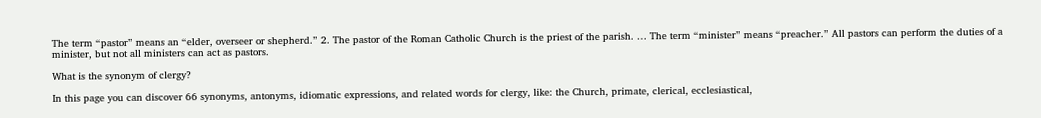The term “pastor” means an “elder, overseer or shepherd.” 2. The pastor of the Roman Catholic Church is the priest of the parish. … The term “minister” means “preacher.” All pastors can perform the duties of a minister, but not all ministers can act as pastors.

What is the synonym of clergy?

In this page you can discover 66 synonyms, antonyms, idiomatic expressions, and related words for clergy, like: the Church, primate, clerical, ecclesiastical,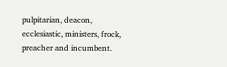pulpitarian, deacon, ecclesiastic, ministers, frock, preacher and incumbent.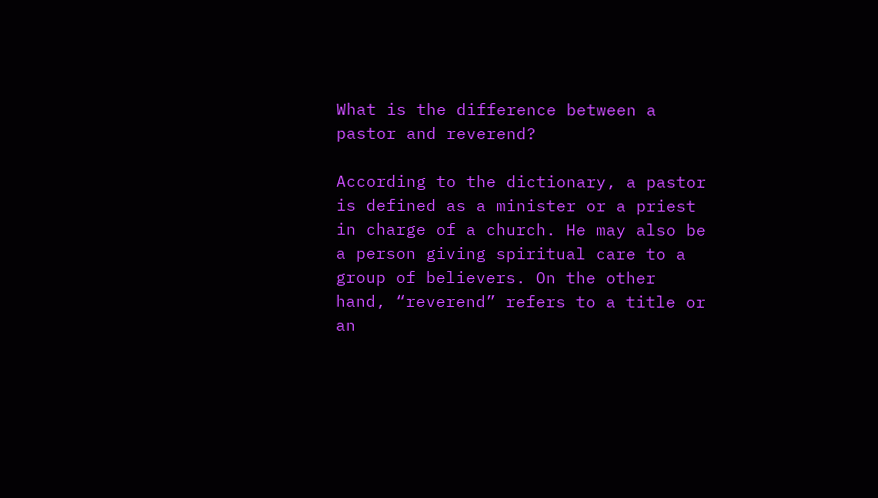What is the difference between a pastor and reverend?

According to the dictionary, a pastor is defined as a minister or a priest in charge of a church. He may also be a person giving spiritual care to a group of believers. On the other hand, “reverend” refers to a title or an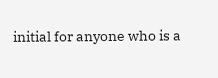initial for anyone who is a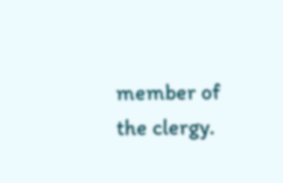member of the clergy.